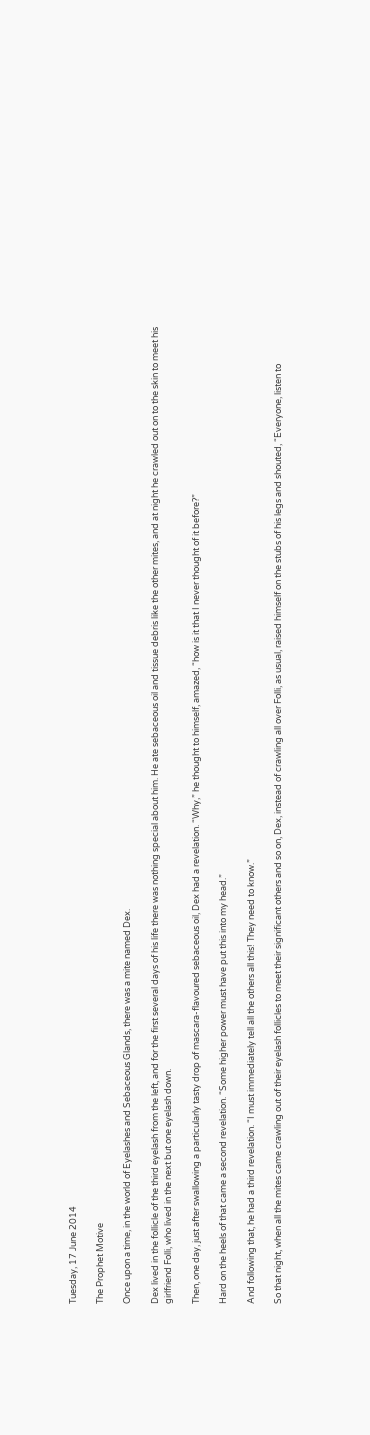Tuesday, 17 June 2014

The Prophet Motive

Once upon a time, in the world of Eyelashes and Sebaceous Glands, there was a mite named Dex.

Dex lived in the follicle of the third eyelash from the left, and for the first several days of his life there was nothing special about him. He ate sebaceous oil and tissue debris like the other mites, and at night he crawled out on to the skin to meet his girlfriend Folli, who lived in the next but one eyelash down.

Then, one day, just after swallowing a particularly tasty drop of mascara-flavoured sebaceous oil, Dex had a revelation. “Why,” he thought to himself, amazed, “how is it that I never thought of it before?”

Hard on the heels of that came a second revelation. “Some higher power must have put this into my head.”

And following that, he had a third revelation. “I must immediately tell all the others all this! They need to know.”

So that night, when all the mites came crawling out of their eyelash follicles to meet their significant others and so on, Dex, instead of crawling all over Folli, as usual, raised himself on the stubs of his legs and shouted, “Everyone, listen to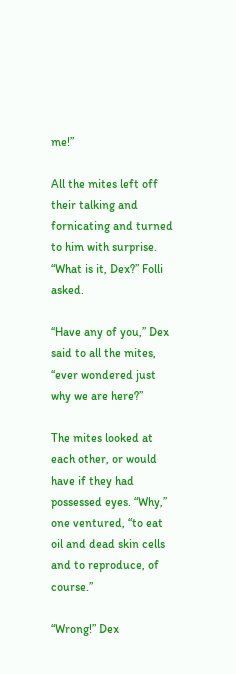me!”

All the mites left off their talking and fornicating and turned to him with surprise. “What is it, Dex?” Folli asked.

“Have any of you,” Dex said to all the mites, “ever wondered just why we are here?”

The mites looked at each other, or would have if they had possessed eyes. “Why,” one ventured, “to eat oil and dead skin cells and to reproduce, of course.”

“Wrong!” Dex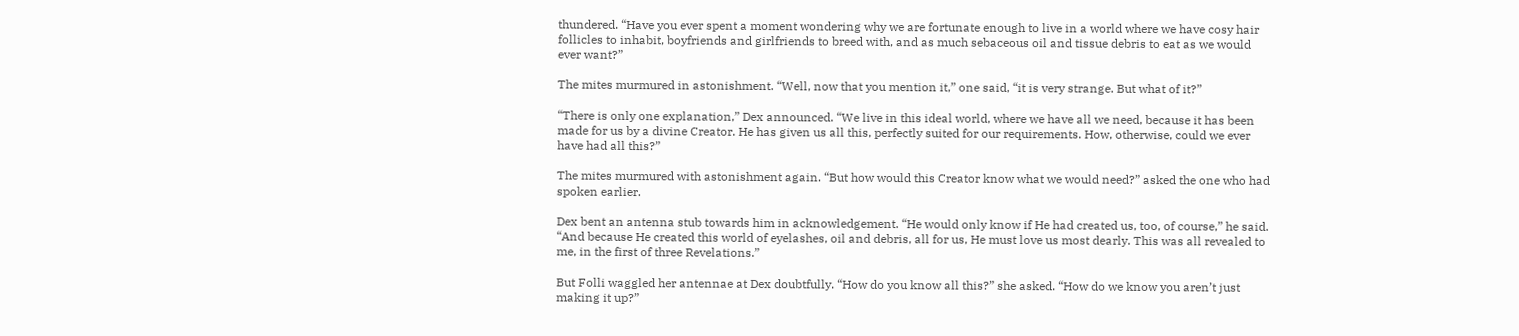thundered. “Have you ever spent a moment wondering why we are fortunate enough to live in a world where we have cosy hair follicles to inhabit, boyfriends and girlfriends to breed with, and as much sebaceous oil and tissue debris to eat as we would ever want?”

The mites murmured in astonishment. “Well, now that you mention it,” one said, “it is very strange. But what of it?”

“There is only one explanation,” Dex announced. “We live in this ideal world, where we have all we need, because it has been made for us by a divine Creator. He has given us all this, perfectly suited for our requirements. How, otherwise, could we ever have had all this?”

The mites murmured with astonishment again. “But how would this Creator know what we would need?” asked the one who had spoken earlier.

Dex bent an antenna stub towards him in acknowledgement. “He would only know if He had created us, too, of course,” he said. “And because He created this world of eyelashes, oil and debris, all for us, He must love us most dearly. This was all revealed to me, in the first of three Revelations.”

But Folli waggled her antennae at Dex doubtfully. “How do you know all this?” she asked. “How do we know you aren’t just making it up?”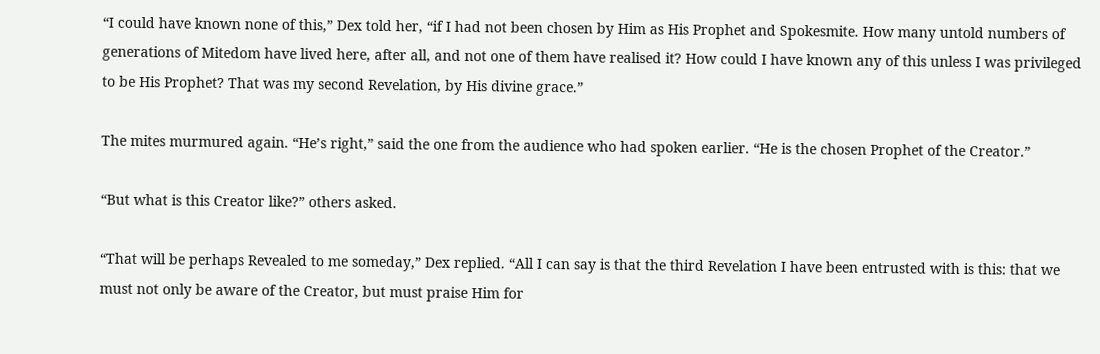“I could have known none of this,” Dex told her, “if I had not been chosen by Him as His Prophet and Spokesmite. How many untold numbers of generations of Mitedom have lived here, after all, and not one of them have realised it? How could I have known any of this unless I was privileged to be His Prophet? That was my second Revelation, by His divine grace.”

The mites murmured again. “He’s right,” said the one from the audience who had spoken earlier. “He is the chosen Prophet of the Creator.”

“But what is this Creator like?” others asked.

“That will be perhaps Revealed to me someday,” Dex replied. “All I can say is that the third Revelation I have been entrusted with is this: that we must not only be aware of the Creator, but must praise Him for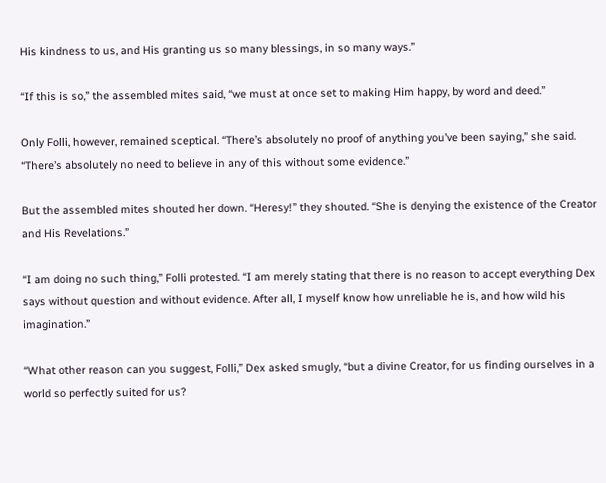His kindness to us, and His granting us so many blessings, in so many ways.”

“If this is so,” the assembled mites said, “we must at once set to making Him happy, by word and deed.”

Only Folli, however, remained sceptical. “There’s absolutely no proof of anything you’ve been saying,” she said. “There’s absolutely no need to believe in any of this without some evidence.”

But the assembled mites shouted her down. “Heresy!” they shouted. “She is denying the existence of the Creator and His Revelations.”

“I am doing no such thing,” Folli protested. “I am merely stating that there is no reason to accept everything Dex says without question and without evidence. After all, I myself know how unreliable he is, and how wild his imagination.”

“What other reason can you suggest, Folli,” Dex asked smugly, “but a divine Creator, for us finding ourselves in a world so perfectly suited for us?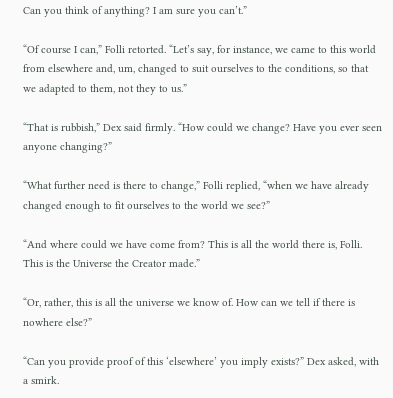Can you think of anything? I am sure you can’t.”

“Of course I can,” Folli retorted. “Let’s say, for instance, we came to this world from elsewhere and, um, changed to suit ourselves to the conditions, so that we adapted to them, not they to us.”

“That is rubbish,” Dex said firmly. “How could we change? Have you ever seen anyone changing?”

“What further need is there to change,” Folli replied, “when we have already changed enough to fit ourselves to the world we see?”

“And where could we have come from? This is all the world there is, Folli. This is the Universe the Creator made.”

“Or, rather, this is all the universe we know of. How can we tell if there is nowhere else?”

“Can you provide proof of this ‘elsewhere’ you imply exists?” Dex asked, with a smirk.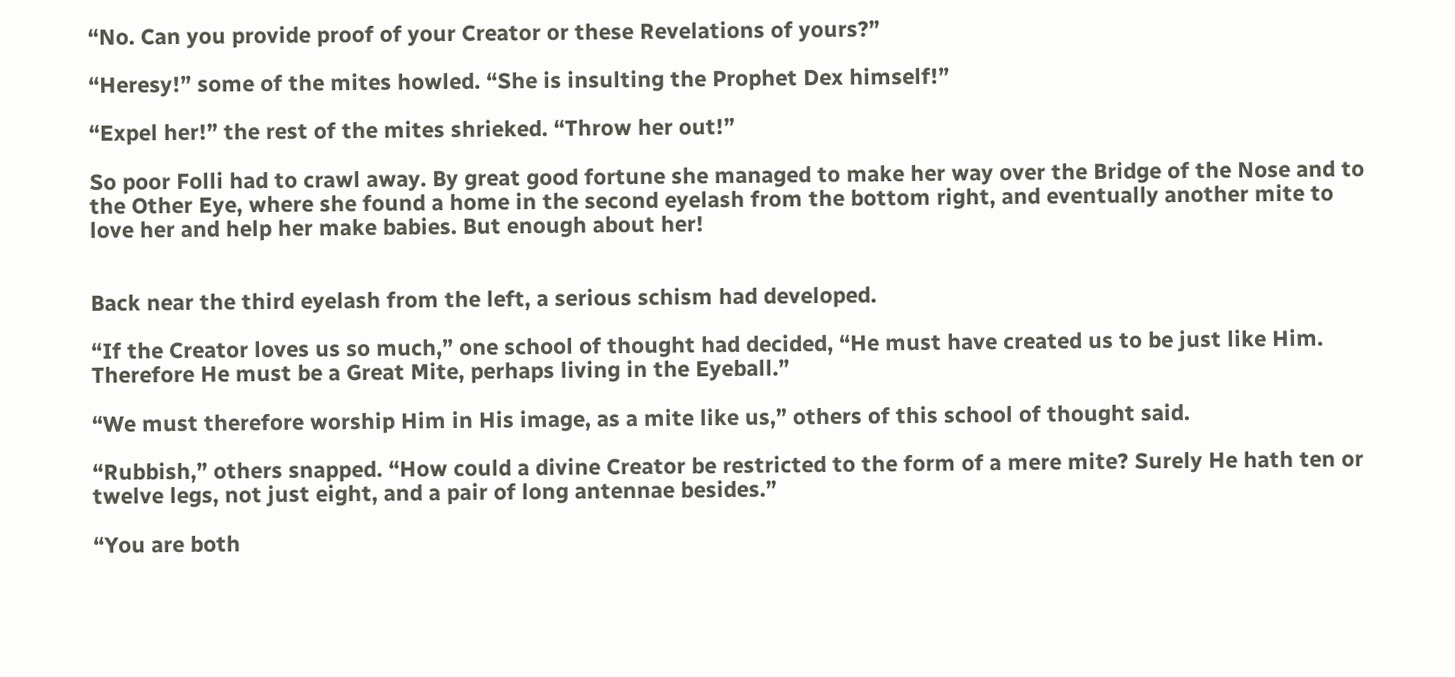“No. Can you provide proof of your Creator or these Revelations of yours?”

“Heresy!” some of the mites howled. “She is insulting the Prophet Dex himself!”

“Expel her!” the rest of the mites shrieked. “Throw her out!”

So poor Folli had to crawl away. By great good fortune she managed to make her way over the Bridge of the Nose and to the Other Eye, where she found a home in the second eyelash from the bottom right, and eventually another mite to love her and help her make babies. But enough about her!


Back near the third eyelash from the left, a serious schism had developed.

“If the Creator loves us so much,” one school of thought had decided, “He must have created us to be just like Him. Therefore He must be a Great Mite, perhaps living in the Eyeball.”

“We must therefore worship Him in His image, as a mite like us,” others of this school of thought said.

“Rubbish,” others snapped. “How could a divine Creator be restricted to the form of a mere mite? Surely He hath ten or twelve legs, not just eight, and a pair of long antennae besides.”

“You are both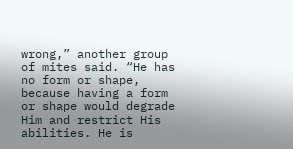wrong,” another group of mites said. “He has no form or shape, because having a form or shape would degrade Him and restrict His abilities. He is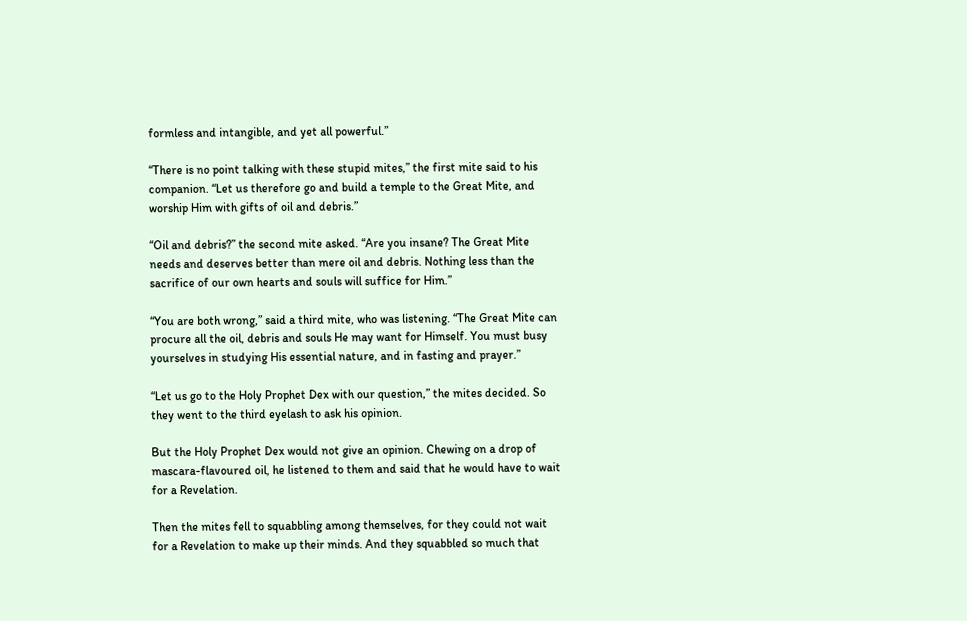formless and intangible, and yet all powerful.”

“There is no point talking with these stupid mites,” the first mite said to his companion. “Let us therefore go and build a temple to the Great Mite, and worship Him with gifts of oil and debris.”

“Oil and debris?” the second mite asked. “Are you insane? The Great Mite needs and deserves better than mere oil and debris. Nothing less than the sacrifice of our own hearts and souls will suffice for Him.”

“You are both wrong,” said a third mite, who was listening. “The Great Mite can procure all the oil, debris and souls He may want for Himself. You must busy yourselves in studying His essential nature, and in fasting and prayer.”

“Let us go to the Holy Prophet Dex with our question,” the mites decided. So they went to the third eyelash to ask his opinion.

But the Holy Prophet Dex would not give an opinion. Chewing on a drop of mascara-flavoured oil, he listened to them and said that he would have to wait for a Revelation.

Then the mites fell to squabbling among themselves, for they could not wait for a Revelation to make up their minds. And they squabbled so much that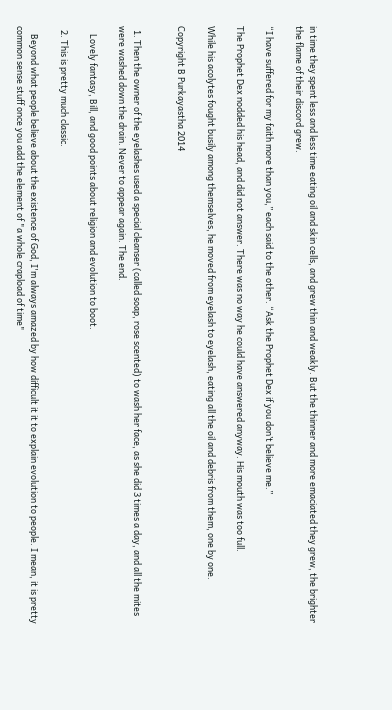in time they spent less and less time eating oil and skin cells, and grew thin and weakly. But the thinner and more emaciated they grew, the brighter the flame of their discord grew.

“I have suffered for my faith more than you,” each said to the other. “Ask the Prophet Dex if you don’t believe me.”

The Prophet Dex nodded his head, and did not answer. There was no way he could have answered anyway. His mouth was too full.

While his acolytes fought busily among themselves, he moved from eyelash to eyelash, eating all the oil and debris from them, one by one.

Copyright B Purkayastha 2014


  1. Then the owner of the eyelashes used a special cleanser (called soap, rose scented) to wash her face, as she did 3 times a day, and all the mites were washed down the drain. Never to appear again. The end.

    Lovely fantasy, Bill, and good points about religion and evolution to boot.

  2. This is pretty much classic.

    Beyond what people believe about the existence of God, I'm always amazed by how difficult it it to explain evolution to people. I mean, it is pretty common sense stuff once you add the element of "a whole crapload of time"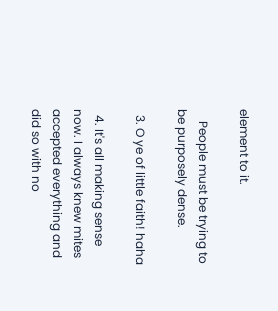element to it.

    People must be trying to be purposely dense.

  3. O ye of little faith! haha

  4. It's all making sense now. I always knew mites accepted everything and did so with no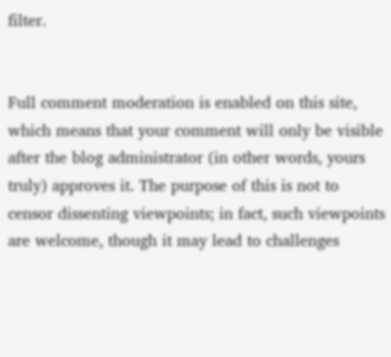filter.


Full comment moderation is enabled on this site, which means that your comment will only be visible after the blog administrator (in other words, yours truly) approves it. The purpose of this is not to censor dissenting viewpoints; in fact, such viewpoints are welcome, though it may lead to challenges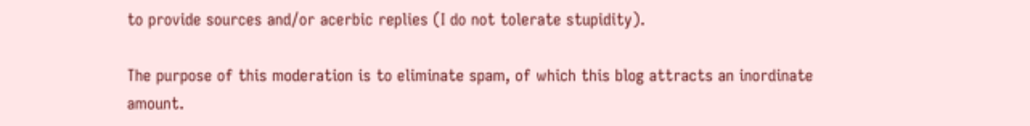to provide sources and/or acerbic replies (I do not tolerate stupidity).

The purpose of this moderation is to eliminate spam, of which this blog attracts an inordinate amount.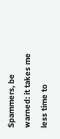Spammers, be warned: it takes me less time to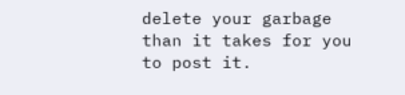delete your garbage than it takes for you to post it.